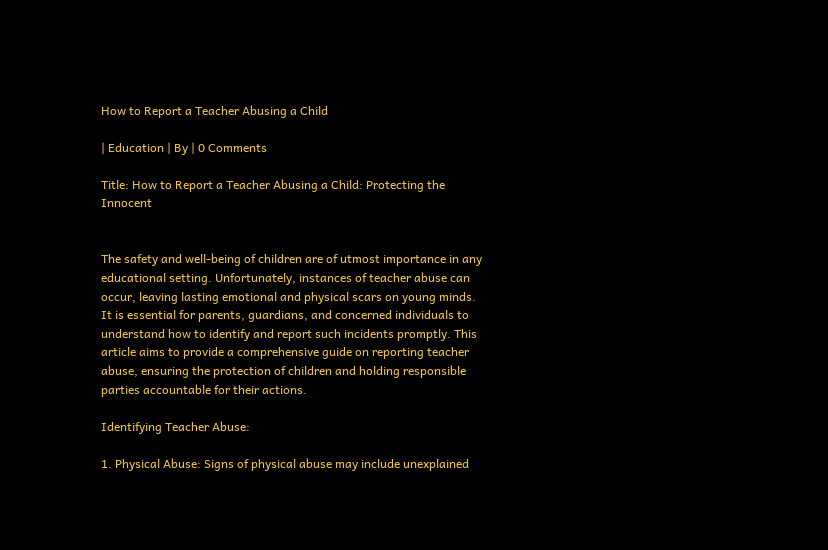How to Report a Teacher Abusing a Child

| Education | By | 0 Comments

Title: How to Report a Teacher Abusing a Child: Protecting the Innocent


The safety and well-being of children are of utmost importance in any educational setting. Unfortunately, instances of teacher abuse can occur, leaving lasting emotional and physical scars on young minds. It is essential for parents, guardians, and concerned individuals to understand how to identify and report such incidents promptly. This article aims to provide a comprehensive guide on reporting teacher abuse, ensuring the protection of children and holding responsible parties accountable for their actions.

Identifying Teacher Abuse:

1. Physical Abuse: Signs of physical abuse may include unexplained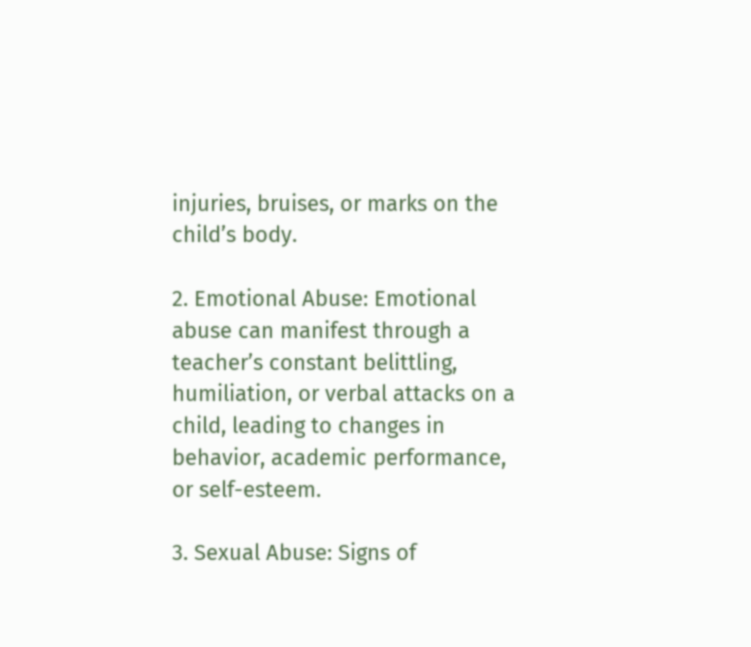injuries, bruises, or marks on the child’s body.

2. Emotional Abuse: Emotional abuse can manifest through a teacher’s constant belittling, humiliation, or verbal attacks on a child, leading to changes in behavior, academic performance, or self-esteem.

3. Sexual Abuse: Signs of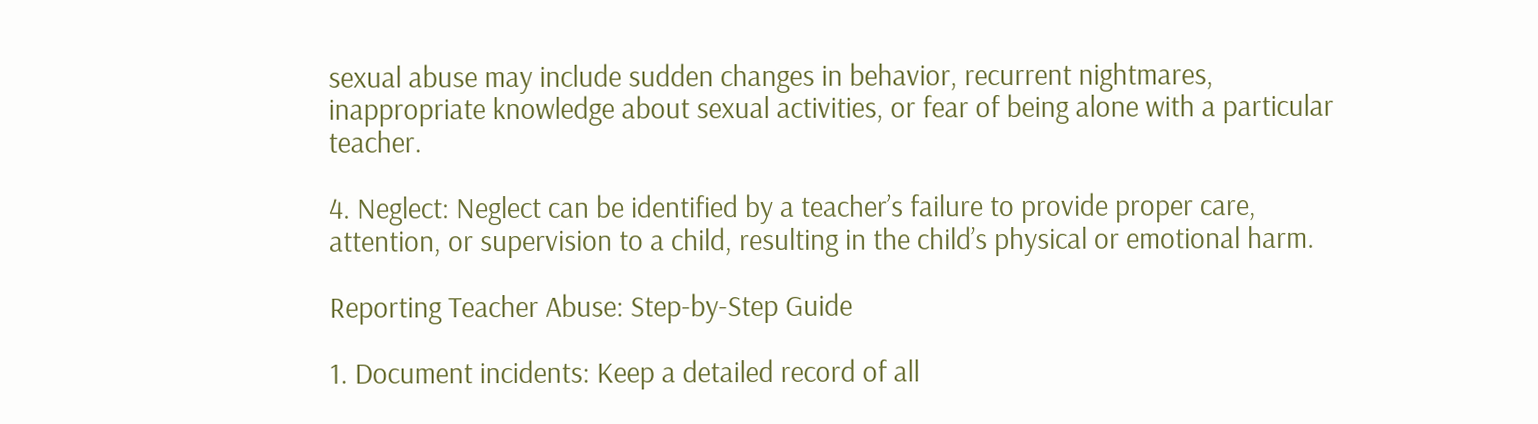sexual abuse may include sudden changes in behavior, recurrent nightmares, inappropriate knowledge about sexual activities, or fear of being alone with a particular teacher.

4. Neglect: Neglect can be identified by a teacher’s failure to provide proper care, attention, or supervision to a child, resulting in the child’s physical or emotional harm.

Reporting Teacher Abuse: Step-by-Step Guide

1. Document incidents: Keep a detailed record of all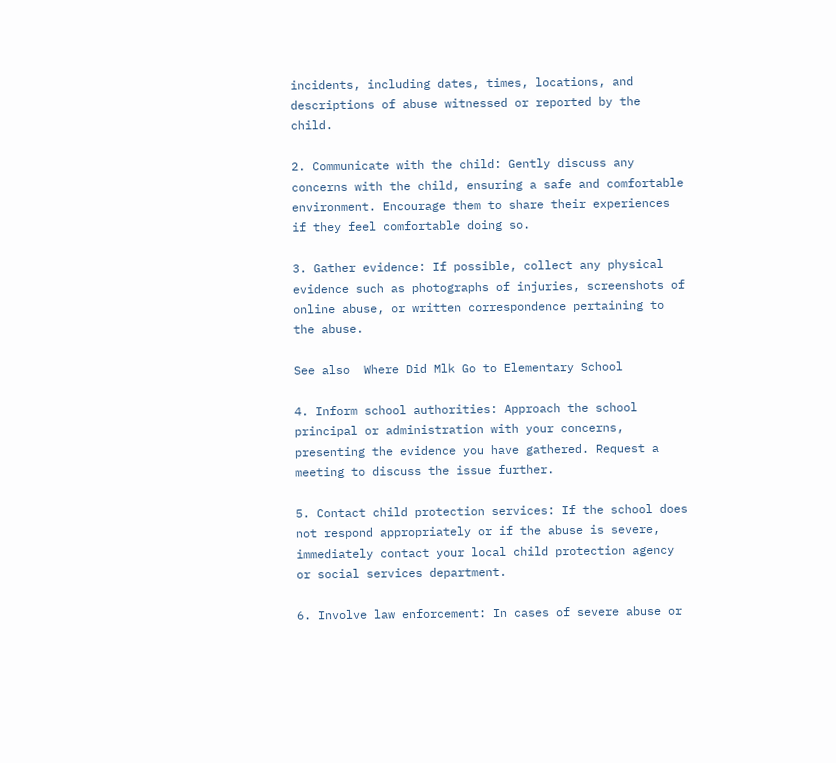incidents, including dates, times, locations, and descriptions of abuse witnessed or reported by the child.

2. Communicate with the child: Gently discuss any concerns with the child, ensuring a safe and comfortable environment. Encourage them to share their experiences if they feel comfortable doing so.

3. Gather evidence: If possible, collect any physical evidence such as photographs of injuries, screenshots of online abuse, or written correspondence pertaining to the abuse.

See also  Where Did Mlk Go to Elementary School

4. Inform school authorities: Approach the school principal or administration with your concerns, presenting the evidence you have gathered. Request a meeting to discuss the issue further.

5. Contact child protection services: If the school does not respond appropriately or if the abuse is severe, immediately contact your local child protection agency or social services department.

6. Involve law enforcement: In cases of severe abuse or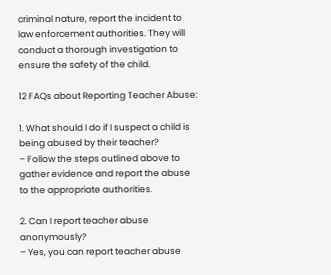criminal nature, report the incident to law enforcement authorities. They will conduct a thorough investigation to ensure the safety of the child.

12 FAQs about Reporting Teacher Abuse:

1. What should I do if I suspect a child is being abused by their teacher?
– Follow the steps outlined above to gather evidence and report the abuse to the appropriate authorities.

2. Can I report teacher abuse anonymously?
– Yes, you can report teacher abuse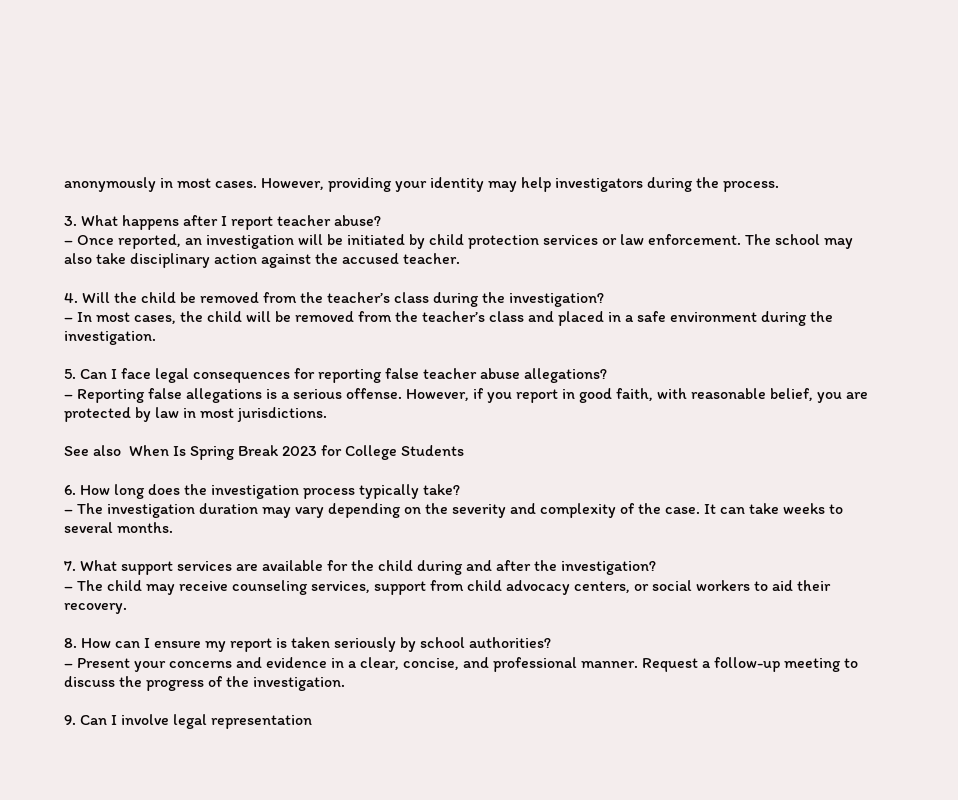anonymously in most cases. However, providing your identity may help investigators during the process.

3. What happens after I report teacher abuse?
– Once reported, an investigation will be initiated by child protection services or law enforcement. The school may also take disciplinary action against the accused teacher.

4. Will the child be removed from the teacher’s class during the investigation?
– In most cases, the child will be removed from the teacher’s class and placed in a safe environment during the investigation.

5. Can I face legal consequences for reporting false teacher abuse allegations?
– Reporting false allegations is a serious offense. However, if you report in good faith, with reasonable belief, you are protected by law in most jurisdictions.

See also  When Is Spring Break 2023 for College Students

6. How long does the investigation process typically take?
– The investigation duration may vary depending on the severity and complexity of the case. It can take weeks to several months.

7. What support services are available for the child during and after the investigation?
– The child may receive counseling services, support from child advocacy centers, or social workers to aid their recovery.

8. How can I ensure my report is taken seriously by school authorities?
– Present your concerns and evidence in a clear, concise, and professional manner. Request a follow-up meeting to discuss the progress of the investigation.

9. Can I involve legal representation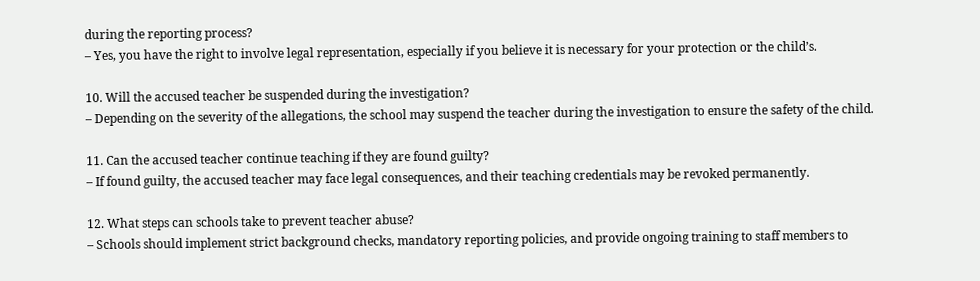during the reporting process?
– Yes, you have the right to involve legal representation, especially if you believe it is necessary for your protection or the child’s.

10. Will the accused teacher be suspended during the investigation?
– Depending on the severity of the allegations, the school may suspend the teacher during the investigation to ensure the safety of the child.

11. Can the accused teacher continue teaching if they are found guilty?
– If found guilty, the accused teacher may face legal consequences, and their teaching credentials may be revoked permanently.

12. What steps can schools take to prevent teacher abuse?
– Schools should implement strict background checks, mandatory reporting policies, and provide ongoing training to staff members to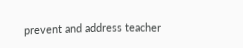prevent and address teacher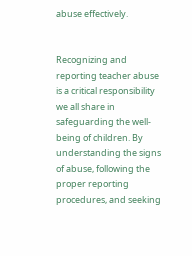abuse effectively.


Recognizing and reporting teacher abuse is a critical responsibility we all share in safeguarding the well-being of children. By understanding the signs of abuse, following the proper reporting procedures, and seeking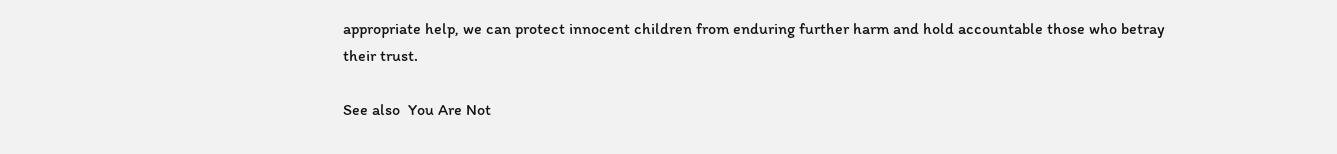appropriate help, we can protect innocent children from enduring further harm and hold accountable those who betray their trust.

See also  You Are Not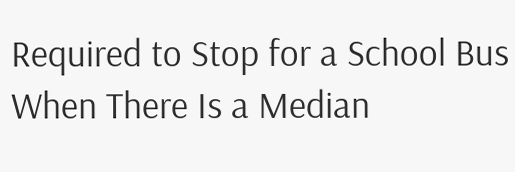Required to Stop for a School Bus When There Is a Median